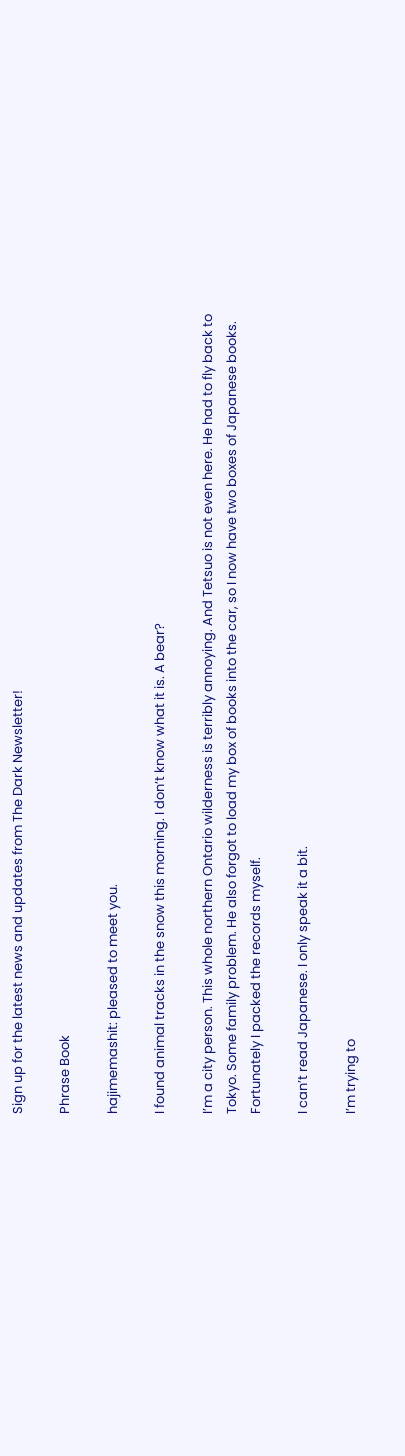Sign up for the latest news and updates from The Dark Newsletter!

Phrase Book

hajimemashit: pleased to meet you.

I found animal tracks in the snow this morning. I don’t know what it is. A bear?

I’m a city person. This whole northern Ontario wilderness is terribly annoying. And Tetsuo is not even here. He had to fly back to Tokyo. Some family problem. He also forgot to load my box of books into the car, so I now have two boxes of Japanese books. Fortunately I packed the records myself.

I can’t read Japanese. I only speak it a bit.

I’m trying to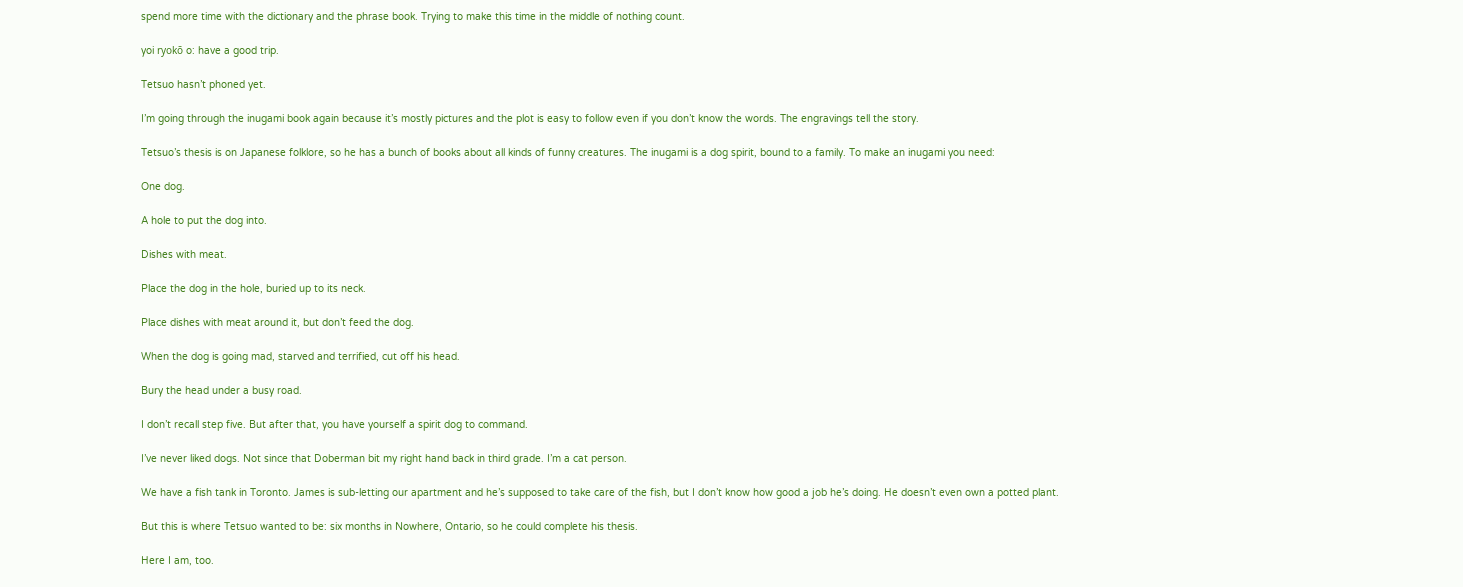spend more time with the dictionary and the phrase book. Trying to make this time in the middle of nothing count.

yoi ryokō o: have a good trip.

Tetsuo hasn’t phoned yet.

I’m going through the inugami book again because it’s mostly pictures and the plot is easy to follow even if you don’t know the words. The engravings tell the story.

Tetsuo’s thesis is on Japanese folklore, so he has a bunch of books about all kinds of funny creatures. The inugami is a dog spirit, bound to a family. To make an inugami you need:

One dog.

A hole to put the dog into.

Dishes with meat.

Place the dog in the hole, buried up to its neck.

Place dishes with meat around it, but don’t feed the dog.

When the dog is going mad, starved and terrified, cut off his head.

Bury the head under a busy road.

I don’t recall step five. But after that, you have yourself a spirit dog to command.

I’ve never liked dogs. Not since that Doberman bit my right hand back in third grade. I’m a cat person.

We have a fish tank in Toronto. James is sub-letting our apartment and he’s supposed to take care of the fish, but I don’t know how good a job he’s doing. He doesn’t even own a potted plant.

But this is where Tetsuo wanted to be: six months in Nowhere, Ontario, so he could complete his thesis.

Here I am, too.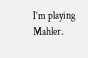I’m playing Mahler.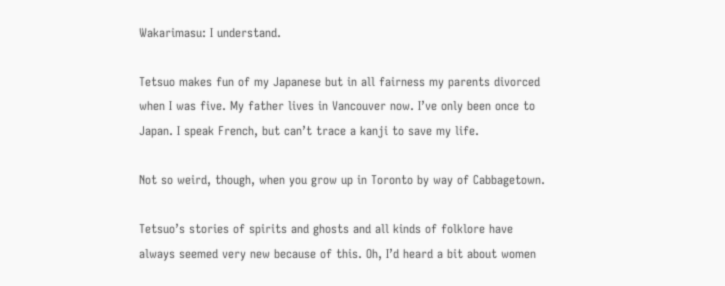Wakarimasu: I understand.

Tetsuo makes fun of my Japanese but in all fairness my parents divorced when I was five. My father lives in Vancouver now. I’ve only been once to Japan. I speak French, but can’t trace a kanji to save my life.

Not so weird, though, when you grow up in Toronto by way of Cabbagetown.

Tetsuo’s stories of spirits and ghosts and all kinds of folklore have always seemed very new because of this. Oh, I’d heard a bit about women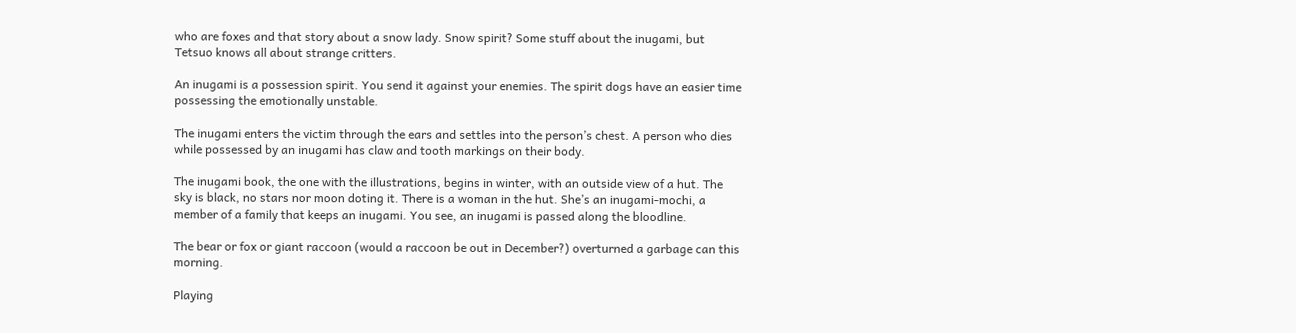who are foxes and that story about a snow lady. Snow spirit? Some stuff about the inugami, but Tetsuo knows all about strange critters.

An inugami is a possession spirit. You send it against your enemies. The spirit dogs have an easier time possessing the emotionally unstable.

The inugami enters the victim through the ears and settles into the person’s chest. A person who dies while possessed by an inugami has claw and tooth markings on their body.

The inugami book, the one with the illustrations, begins in winter, with an outside view of a hut. The sky is black, no stars nor moon doting it. There is a woman in the hut. She’s an inugami-mochi, a member of a family that keeps an inugami. You see, an inugami is passed along the bloodline.

The bear or fox or giant raccoon (would a raccoon be out in December?) overturned a garbage can this morning.

Playing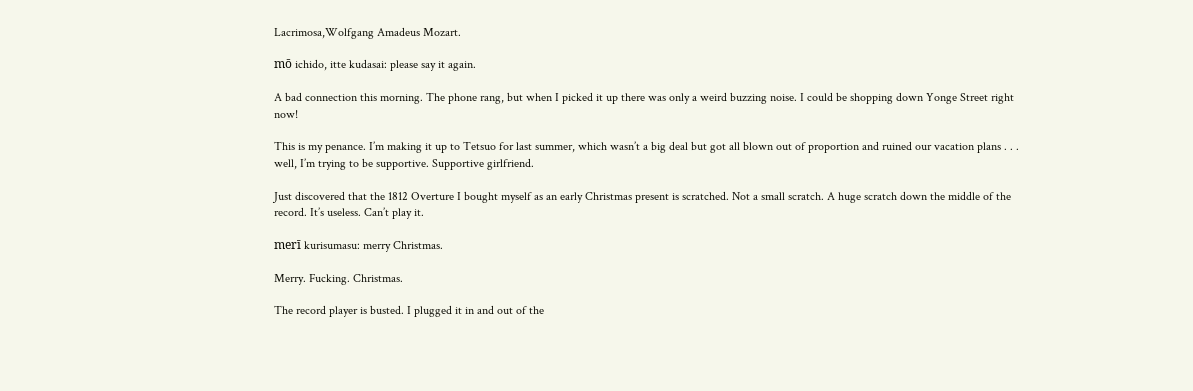Lacrimosa,Wolfgang Amadeus Mozart.

mō ichido, itte kudasai: please say it again.

A bad connection this morning. The phone rang, but when I picked it up there was only a weird buzzing noise. I could be shopping down Yonge Street right now!

This is my penance. I’m making it up to Tetsuo for last summer, which wasn’t a big deal but got all blown out of proportion and ruined our vacation plans . . . well, I’m trying to be supportive. Supportive girlfriend.

Just discovered that the 1812 Overture I bought myself as an early Christmas present is scratched. Not a small scratch. A huge scratch down the middle of the record. It’s useless. Can’t play it.

merī kurisumasu: merry Christmas.

Merry. Fucking. Christmas.

The record player is busted. I plugged it in and out of the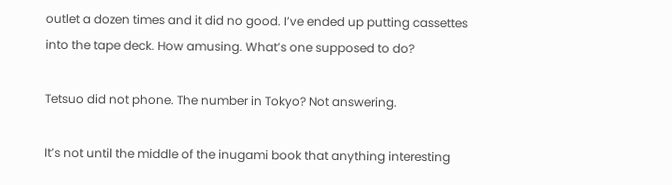outlet a dozen times and it did no good. I’ve ended up putting cassettes into the tape deck. How amusing. What’s one supposed to do?

Tetsuo did not phone. The number in Tokyo? Not answering.

It’s not until the middle of the inugami book that anything interesting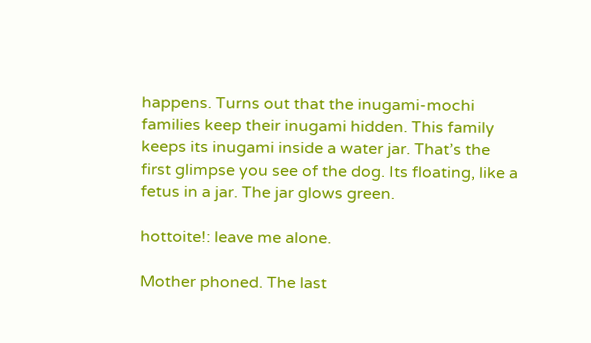happens. Turns out that the inugami-mochi families keep their inugami hidden. This family keeps its inugami inside a water jar. That’s the first glimpse you see of the dog. Its floating, like a fetus in a jar. The jar glows green.

hottoite!: leave me alone.

Mother phoned. The last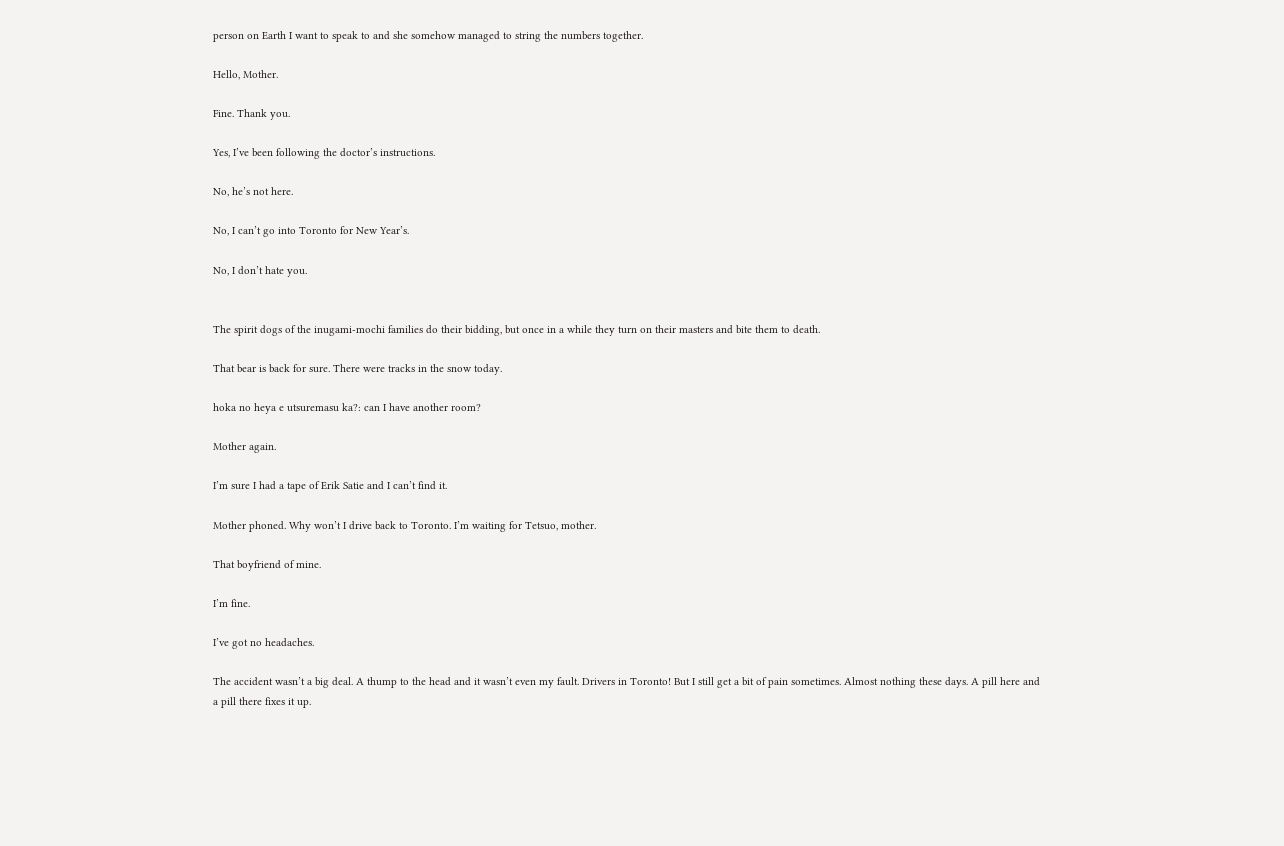person on Earth I want to speak to and she somehow managed to string the numbers together.

Hello, Mother.

Fine. Thank you.

Yes, I’ve been following the doctor’s instructions.

No, he’s not here.

No, I can’t go into Toronto for New Year’s.

No, I don’t hate you.


The spirit dogs of the inugami-mochi families do their bidding, but once in a while they turn on their masters and bite them to death.

That bear is back for sure. There were tracks in the snow today.

hoka no heya e utsuremasu ka?: can I have another room?

Mother again.

I’m sure I had a tape of Erik Satie and I can’t find it.

Mother phoned. Why won’t I drive back to Toronto. I’m waiting for Tetsuo, mother.

That boyfriend of mine.

I’m fine.

I’ve got no headaches.

The accident wasn’t a big deal. A thump to the head and it wasn’t even my fault. Drivers in Toronto! But I still get a bit of pain sometimes. Almost nothing these days. A pill here and a pill there fixes it up.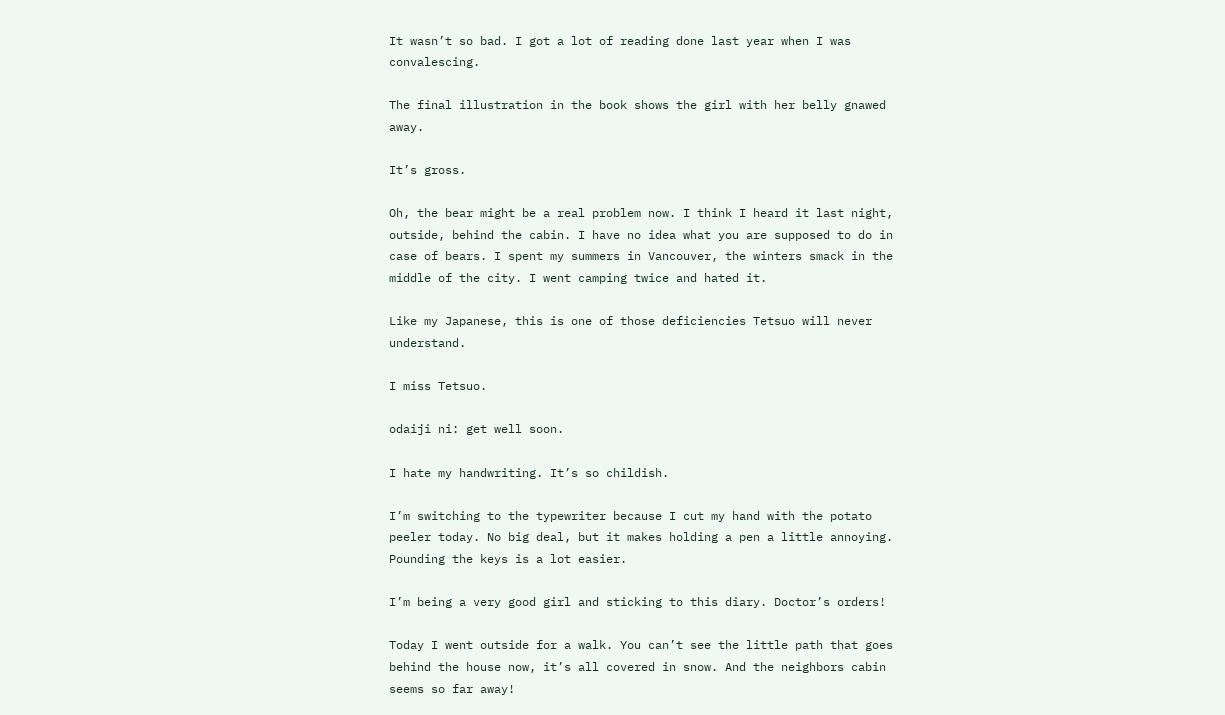It wasn’t so bad. I got a lot of reading done last year when I was convalescing.

The final illustration in the book shows the girl with her belly gnawed away.

It’s gross.

Oh, the bear might be a real problem now. I think I heard it last night, outside, behind the cabin. I have no idea what you are supposed to do in case of bears. I spent my summers in Vancouver, the winters smack in the middle of the city. I went camping twice and hated it.

Like my Japanese, this is one of those deficiencies Tetsuo will never understand.

I miss Tetsuo.

odaiji ni: get well soon.

I hate my handwriting. It’s so childish.

I’m switching to the typewriter because I cut my hand with the potato peeler today. No big deal, but it makes holding a pen a little annoying. Pounding the keys is a lot easier.

I’m being a very good girl and sticking to this diary. Doctor’s orders!

Today I went outside for a walk. You can’t see the little path that goes behind the house now, it’s all covered in snow. And the neighbors cabin seems so far away!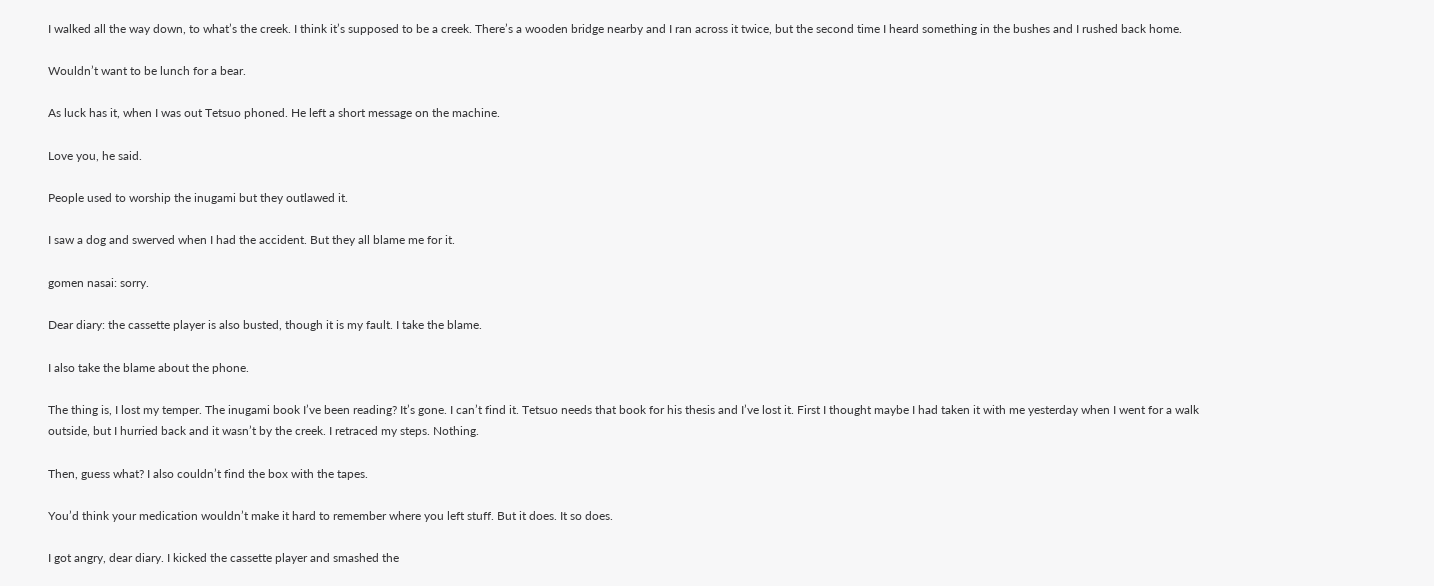I walked all the way down, to what’s the creek. I think it’s supposed to be a creek. There’s a wooden bridge nearby and I ran across it twice, but the second time I heard something in the bushes and I rushed back home.

Wouldn’t want to be lunch for a bear.

As luck has it, when I was out Tetsuo phoned. He left a short message on the machine.

Love you, he said.

People used to worship the inugami but they outlawed it.

I saw a dog and swerved when I had the accident. But they all blame me for it.

gomen nasai: sorry.

Dear diary: the cassette player is also busted, though it is my fault. I take the blame.

I also take the blame about the phone.

The thing is, I lost my temper. The inugami book I’ve been reading? It’s gone. I can’t find it. Tetsuo needs that book for his thesis and I’ve lost it. First I thought maybe I had taken it with me yesterday when I went for a walk outside, but I hurried back and it wasn’t by the creek. I retraced my steps. Nothing.

Then, guess what? I also couldn’t find the box with the tapes.

You’d think your medication wouldn’t make it hard to remember where you left stuff. But it does. It so does.

I got angry, dear diary. I kicked the cassette player and smashed the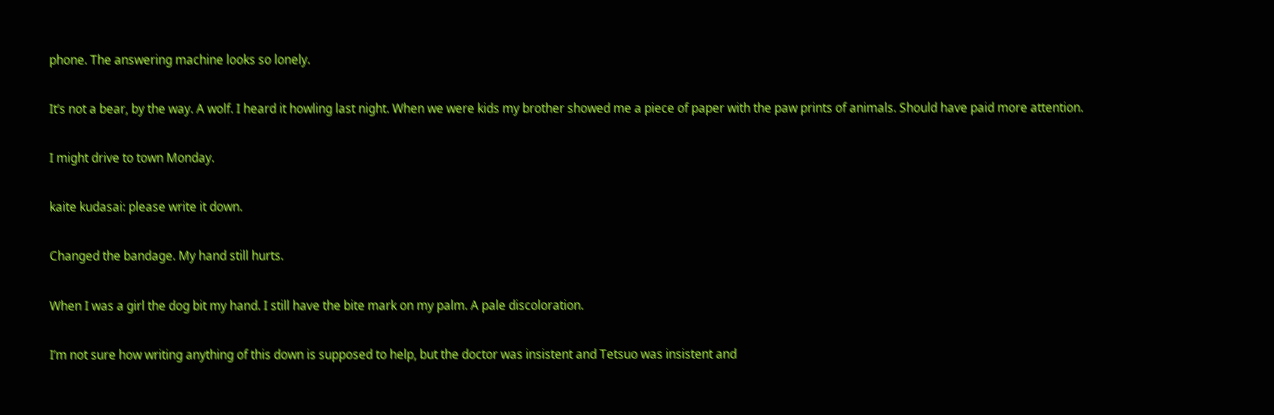phone. The answering machine looks so lonely.

It’s not a bear, by the way. A wolf. I heard it howling last night. When we were kids my brother showed me a piece of paper with the paw prints of animals. Should have paid more attention.

I might drive to town Monday.

kaite kudasai: please write it down.

Changed the bandage. My hand still hurts.

When I was a girl the dog bit my hand. I still have the bite mark on my palm. A pale discoloration.

I’m not sure how writing anything of this down is supposed to help, but the doctor was insistent and Tetsuo was insistent and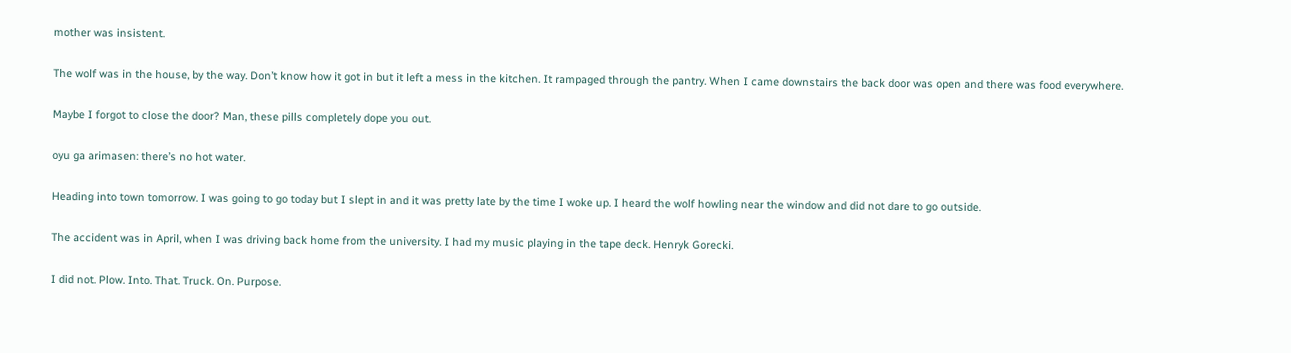mother was insistent.

The wolf was in the house, by the way. Don’t know how it got in but it left a mess in the kitchen. It rampaged through the pantry. When I came downstairs the back door was open and there was food everywhere.

Maybe I forgot to close the door? Man, these pills completely dope you out.

oyu ga arimasen: there’s no hot water.

Heading into town tomorrow. I was going to go today but I slept in and it was pretty late by the time I woke up. I heard the wolf howling near the window and did not dare to go outside.

The accident was in April, when I was driving back home from the university. I had my music playing in the tape deck. Henryk Gorecki.

I did not. Plow. Into. That. Truck. On. Purpose.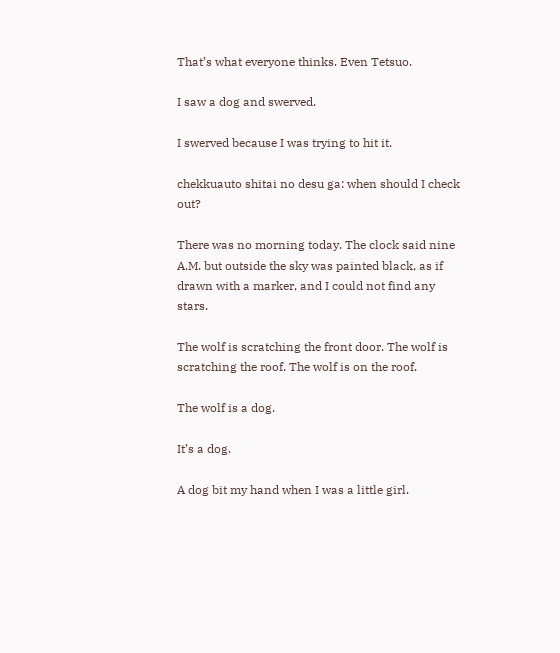That’s what everyone thinks. Even Tetsuo.

I saw a dog and swerved.

I swerved because I was trying to hit it.

chekkuauto shitai no desu ga: when should I check out?

There was no morning today. The clock said nine A.M. but outside the sky was painted black, as if drawn with a marker, and I could not find any stars.

The wolf is scratching the front door. The wolf is scratching the roof. The wolf is on the roof.

The wolf is a dog.

It’s a dog.

A dog bit my hand when I was a little girl.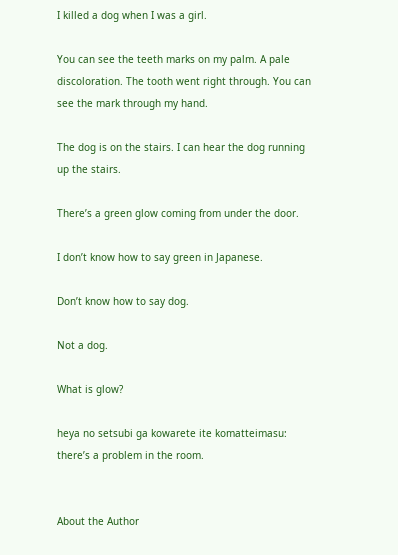I killed a dog when I was a girl.

You can see the teeth marks on my palm. A pale discoloration. The tooth went right through. You can see the mark through my hand.

The dog is on the stairs. I can hear the dog running up the stairs.

There’s a green glow coming from under the door.

I don’t know how to say green in Japanese.

Don’t know how to say dog.

Not a dog.

What is glow?

heya no setsubi ga kowarete ite komatteimasu: there’s a problem in the room.


About the Author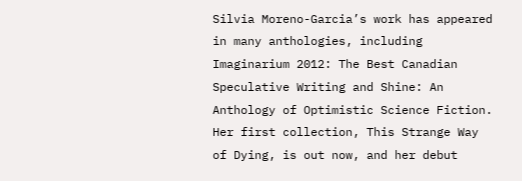Silvia Moreno-Garcia’s work has appeared in many anthologies, including Imaginarium 2012: The Best Canadian Speculative Writing and Shine: An Anthology of Optimistic Science Fiction. Her first collection, This Strange Way of Dying, is out now, and her debut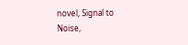novel, Signal to Noise,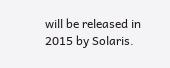will be released in 2015 by Solaris.